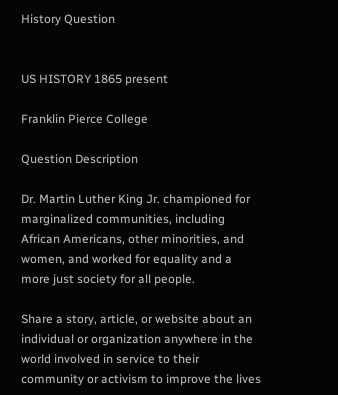History Question


US HISTORY 1865 present

Franklin Pierce College

Question Description

Dr. Martin Luther King Jr. championed for marginalized communities, including African Americans, other minorities, and women, and worked for equality and a more just society for all people.

Share a story, article, or website about an individual or organization anywhere in the world involved in service to their community or activism to improve the lives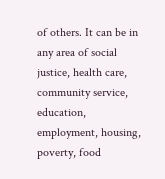of others. It can be in any area of social justice, health care, community service, education, employment, housing, poverty, food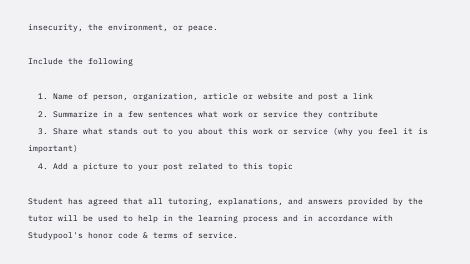insecurity, the environment, or peace.

Include the following

  1. Name of person, organization, article or website and post a link
  2. Summarize in a few sentences what work or service they contribute
  3. Share what stands out to you about this work or service (why you feel it is important)
  4. Add a picture to your post related to this topic

Student has agreed that all tutoring, explanations, and answers provided by the tutor will be used to help in the learning process and in accordance with Studypool's honor code & terms of service.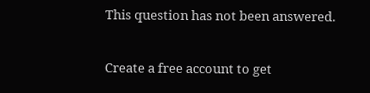This question has not been answered.

Create a free account to get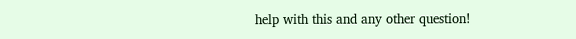help with this and any other question!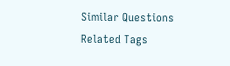Similar Questions
Related Tags